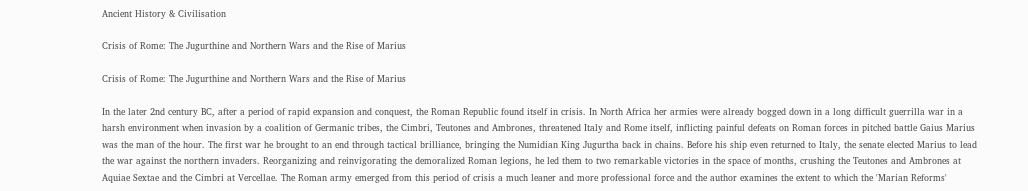Ancient History & Civilisation

Crisis of Rome: The Jugurthine and Northern Wars and the Rise of Marius

Crisis of Rome: The Jugurthine and Northern Wars and the Rise of Marius

In the later 2nd century BC, after a period of rapid expansion and conquest, the Roman Republic found itself in crisis. In North Africa her armies were already bogged down in a long difficult guerrilla war in a harsh environment when invasion by a coalition of Germanic tribes, the Cimbri, Teutones and Ambrones, threatened Italy and Rome itself, inflicting painful defeats on Roman forces in pitched battle Gaius Marius was the man of the hour. The first war he brought to an end through tactical brilliance, bringing the Numidian King Jugurtha back in chains. Before his ship even returned to Italy, the senate elected Marius to lead the war against the northern invaders. Reorganizing and reinvigorating the demoralized Roman legions, he led them to two remarkable victories in the space of months, crushing the Teutones and Ambrones at Aquiae Sextae and the Cimbri at Vercellae. The Roman army emerged from this period of crisis a much leaner and more professional force and the author examines the extent to which the 'Marian Reforms'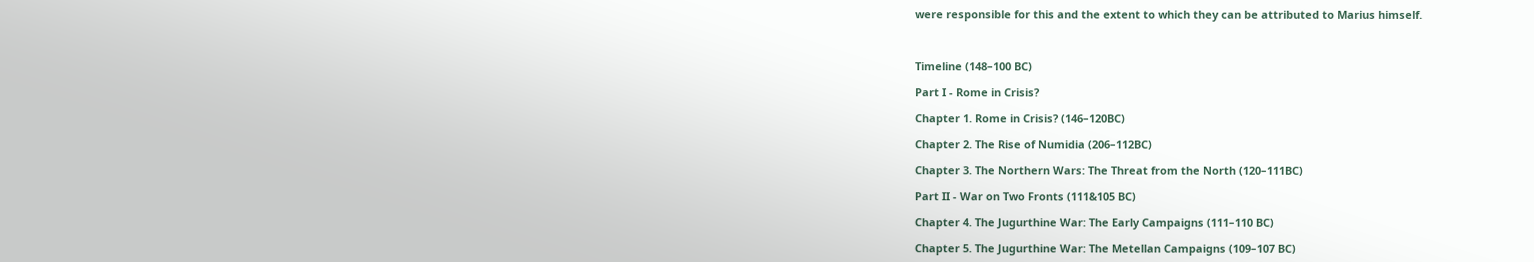were responsible for this and the extent to which they can be attributed to Marius himself.



Timeline (148–100 BC)

Part I - Rome in Crisis?

Chapter 1. Rome in Crisis? (146–120BC)

Chapter 2. The Rise of Numidia (206–112BC)

Chapter 3. The Northern Wars: The Threat from the North (120–111BC)

Part II - War on Two Fronts (111&105 BC)

Chapter 4. The Jugurthine War: The Early Campaigns (111–110 BC)

Chapter 5. The Jugurthine War: The Metellan Campaigns (109–107 BC)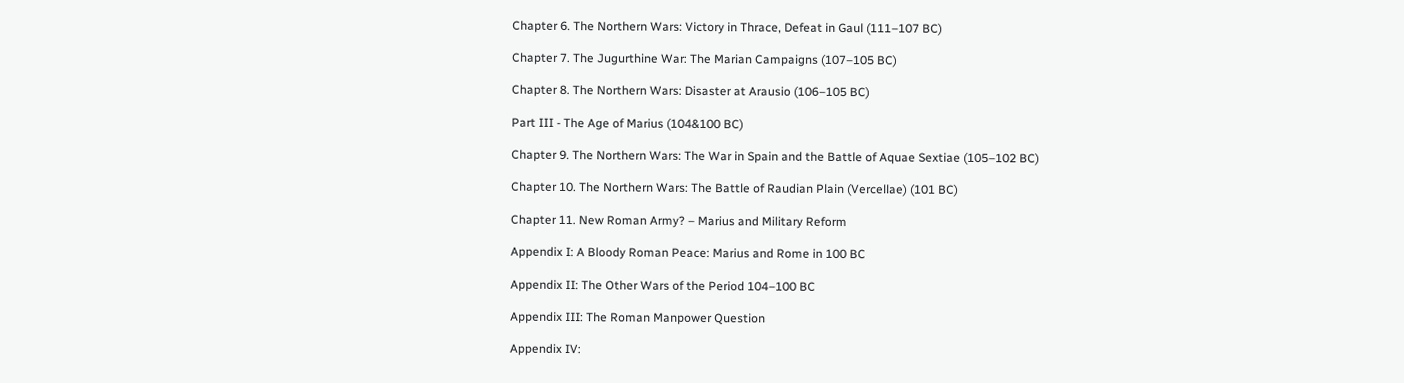Chapter 6. The Northern Wars: Victory in Thrace, Defeat in Gaul (111–107 BC)

Chapter 7. The Jugurthine War: The Marian Campaigns (107–105 BC)

Chapter 8. The Northern Wars: Disaster at Arausio (106–105 BC)

Part III - The Age of Marius (104&100 BC)

Chapter 9. The Northern Wars: The War in Spain and the Battle of Aquae Sextiae (105–102 BC)

Chapter 10. The Northern Wars: The Battle of Raudian Plain (Vercellae) (101 BC)

Chapter 11. New Roman Army? – Marius and Military Reform

Appendix I: A Bloody Roman Peace: Marius and Rome in 100 BC

Appendix II: The Other Wars of the Period 104–100 BC

Appendix III: The Roman Manpower Question

Appendix IV: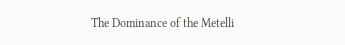The Dominance of the Metelli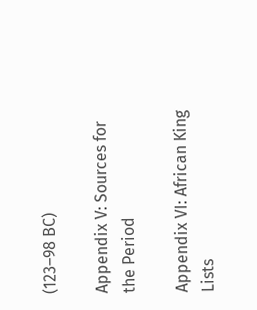(123–98 BC)

Appendix V: Sources for the Period

Appendix VI: African King Lists